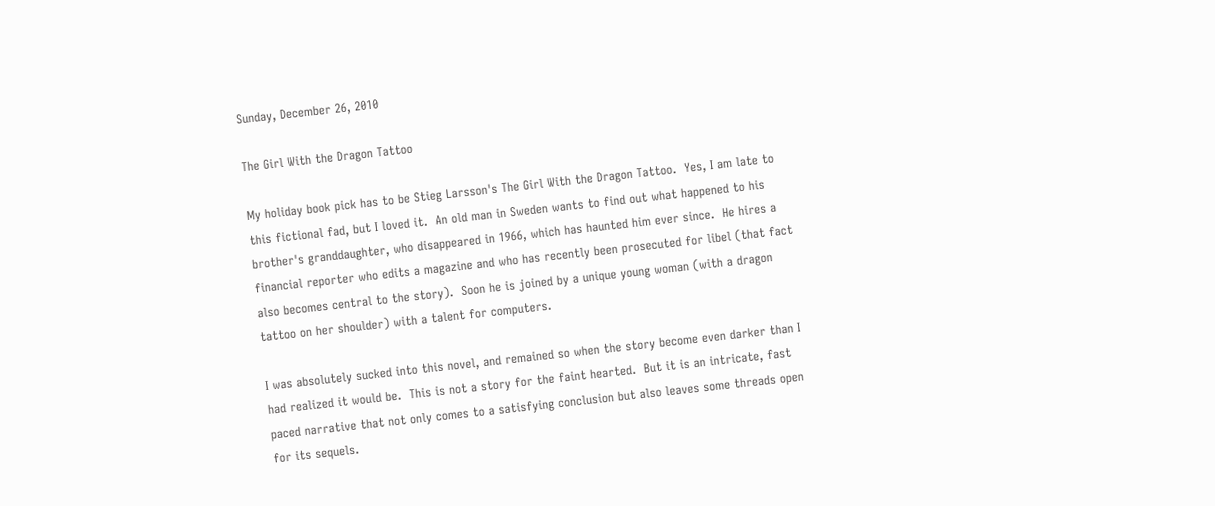Sunday, December 26, 2010

The Girl With the Dragon Tattoo

My holiday book pick has to be Stieg Larsson's The Girl With the Dragon Tattoo.  Yes, I am late to this fictional fad, but I loved it.  An old man in Sweden wants to find out what happened to his brother's granddaughter, who disappeared in 1966, which has haunted him ever since.  He hires a financial reporter who edits a magazine and who has recently been prosecuted for libel (that fact also becomes central to the story).  Soon he is joined by a unique young woman (with a dragon tattoo on her shoulder) with a talent for computers.

I was absolutely sucked into this novel, and remained so when the story become even darker than I had realized it would be.  This is not a story for the faint hearted.  But it is an intricate, fast paced narrative that not only comes to a satisfying conclusion but also leaves some threads open for its sequels.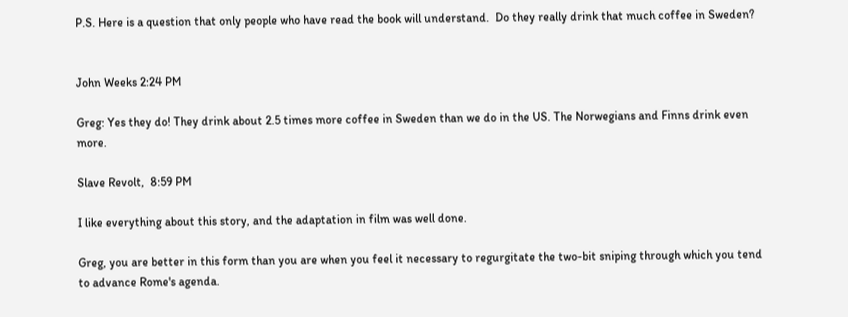P.S. Here is a question that only people who have read the book will understand.  Do they really drink that much coffee in Sweden?


John Weeks 2:24 PM

Greg: Yes they do! They drink about 2.5 times more coffee in Sweden than we do in the US. The Norwegians and Finns drink even more.

Slave Revolt,  8:59 PM

I like everything about this story, and the adaptation in film was well done.

Greg, you are better in this form than you are when you feel it necessary to regurgitate the two-bit sniping through which you tend to advance Rome's agenda.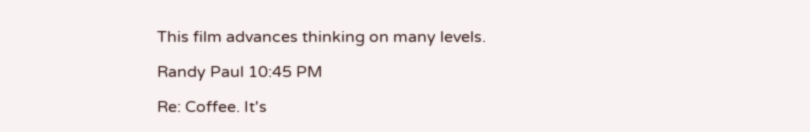This film advances thinking on many levels.

Randy Paul 10:45 PM

Re: Coffee. It's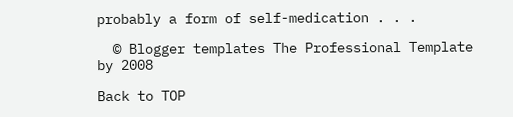probably a form of self-medication . . .

  © Blogger templates The Professional Template by 2008

Back to TOP